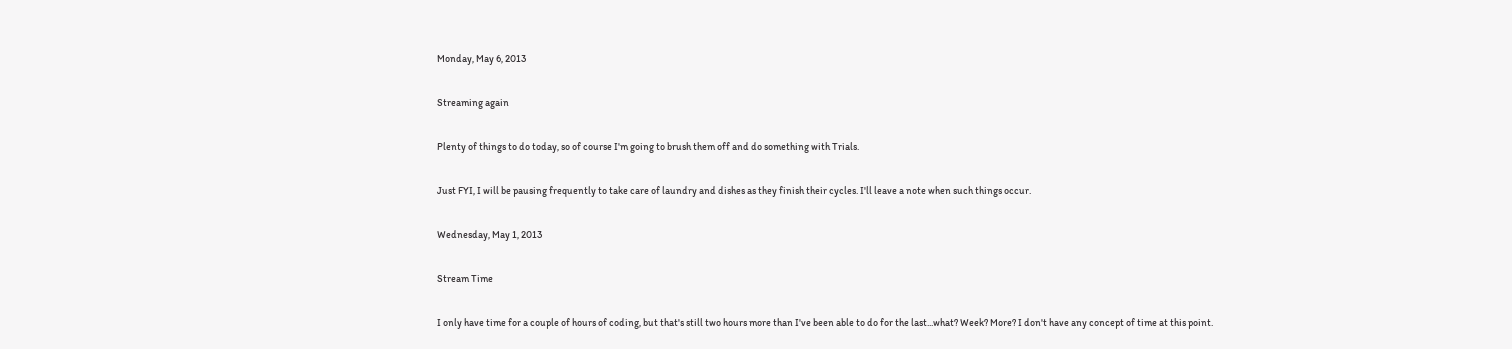Monday, May 6, 2013

Streaming again

Plenty of things to do today, so of course I'm going to brush them off and do something with Trials.

Just FYI, I will be pausing frequently to take care of laundry and dishes as they finish their cycles. I'll leave a note when such things occur.

Wednesday, May 1, 2013

Stream Time

I only have time for a couple of hours of coding, but that's still two hours more than I've been able to do for the last...what? Week? More? I don't have any concept of time at this point.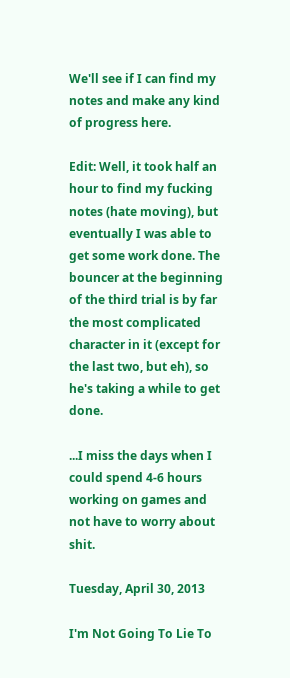We'll see if I can find my notes and make any kind of progress here.

Edit: Well, it took half an hour to find my fucking notes (hate moving), but eventually I was able to get some work done. The bouncer at the beginning of the third trial is by far the most complicated character in it (except for the last two, but eh), so he's taking a while to get done.

...I miss the days when I could spend 4-6 hours working on games and not have to worry about shit.

Tuesday, April 30, 2013

I'm Not Going To Lie To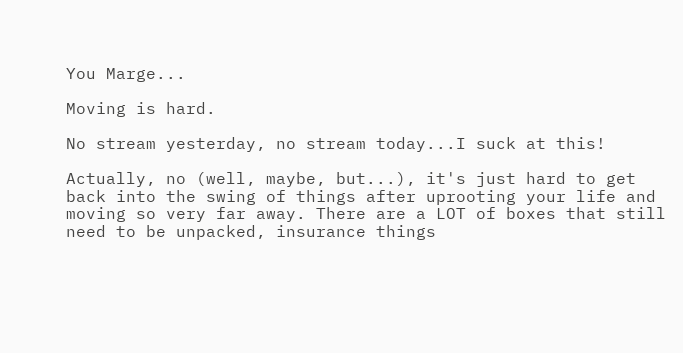You Marge...

Moving is hard.

No stream yesterday, no stream today...I suck at this!

Actually, no (well, maybe, but...), it's just hard to get back into the swing of things after uprooting your life and moving so very far away. There are a LOT of boxes that still need to be unpacked, insurance things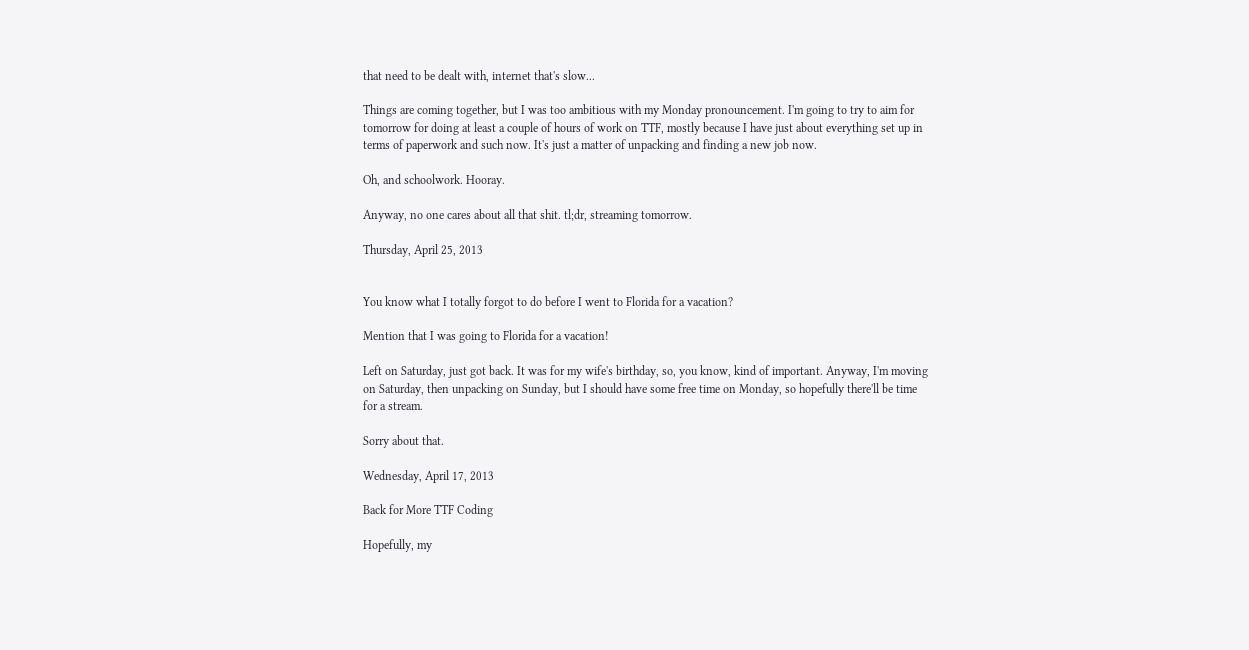that need to be dealt with, internet that's slow...

Things are coming together, but I was too ambitious with my Monday pronouncement. I'm going to try to aim for tomorrow for doing at least a couple of hours of work on TTF, mostly because I have just about everything set up in terms of paperwork and such now. It's just a matter of unpacking and finding a new job now.

Oh, and schoolwork. Hooray.

Anyway, no one cares about all that shit. tl;dr, streaming tomorrow.

Thursday, April 25, 2013


You know what I totally forgot to do before I went to Florida for a vacation?

Mention that I was going to Florida for a vacation!

Left on Saturday, just got back. It was for my wife's birthday, so, you know, kind of important. Anyway, I'm moving on Saturday, then unpacking on Sunday, but I should have some free time on Monday, so hopefully there'll be time for a stream.

Sorry about that.

Wednesday, April 17, 2013

Back for More TTF Coding

Hopefully, my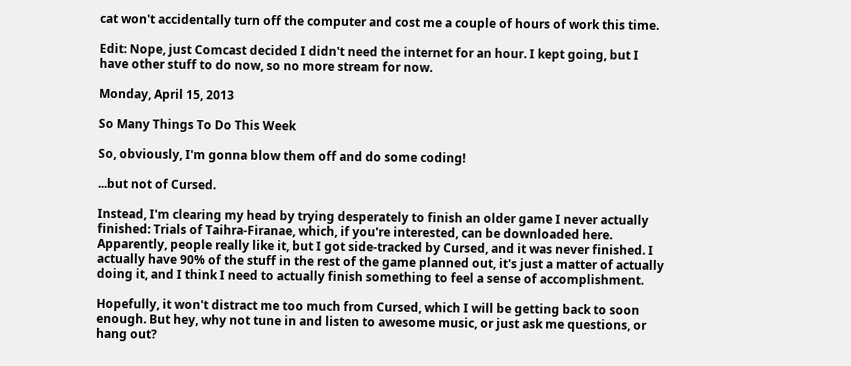cat won't accidentally turn off the computer and cost me a couple of hours of work this time.

Edit: Nope, just Comcast decided I didn't need the internet for an hour. I kept going, but I have other stuff to do now, so no more stream for now.

Monday, April 15, 2013

So Many Things To Do This Week

So, obviously, I'm gonna blow them off and do some coding!

...but not of Cursed.

Instead, I'm clearing my head by trying desperately to finish an older game I never actually finished: Trials of Taihra-Firanae, which, if you're interested, can be downloaded here. Apparently, people really like it, but I got side-tracked by Cursed, and it was never finished. I actually have 90% of the stuff in the rest of the game planned out, it's just a matter of actually doing it, and I think I need to actually finish something to feel a sense of accomplishment.

Hopefully, it won't distract me too much from Cursed, which I will be getting back to soon enough. But hey, why not tune in and listen to awesome music, or just ask me questions, or hang out?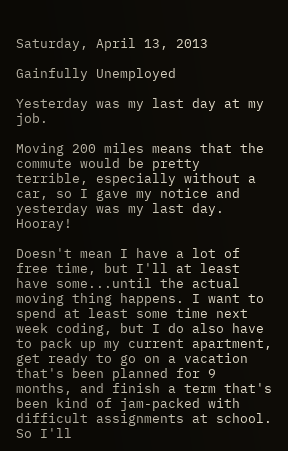Saturday, April 13, 2013

Gainfully Unemployed

Yesterday was my last day at my job.

Moving 200 miles means that the commute would be pretty terrible, especially without a car, so I gave my notice and yesterday was my last day. Hooray!

Doesn't mean I have a lot of free time, but I'll at least have some...until the actual moving thing happens. I want to spend at least some time next week coding, but I do also have to pack up my current apartment, get ready to go on a vacation that's been planned for 9 months, and finish a term that's been kind of jam-packed with difficult assignments at school. So I'll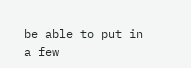be able to put in a few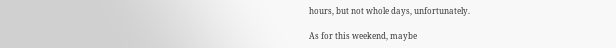hours, but not whole days, unfortunately.

As for this weekend, maybe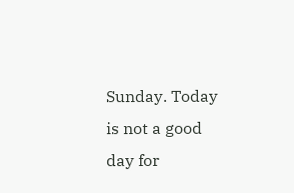Sunday. Today is not a good day for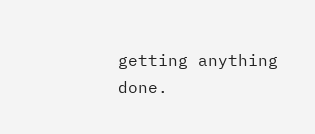getting anything done.